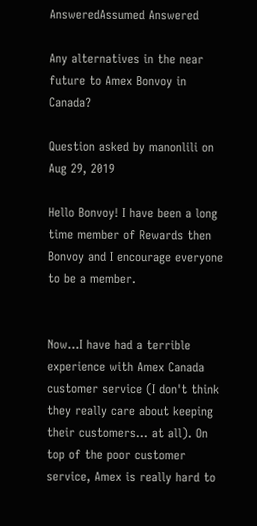AnsweredAssumed Answered

Any alternatives in the near future to Amex Bonvoy in Canada?

Question asked by manonlili on Aug 29, 2019

Hello Bonvoy! I have been a long time member of Rewards then Bonvoy and I encourage everyone to be a member.


Now...I have had a terrible experience with Amex Canada customer service (I don't think they really care about keeping their customers... at all). On top of the poor customer service, Amex is really hard to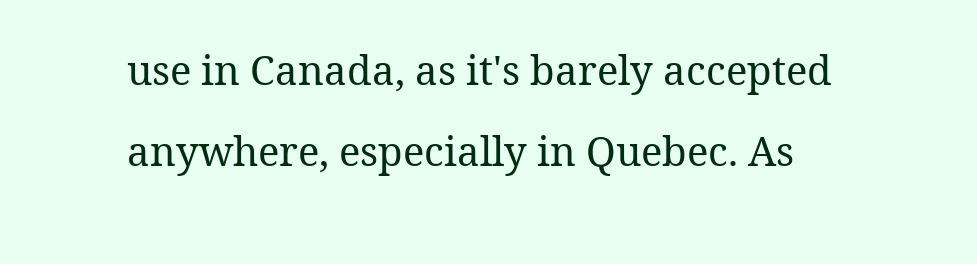use in Canada, as it's barely accepted anywhere, especially in Quebec. As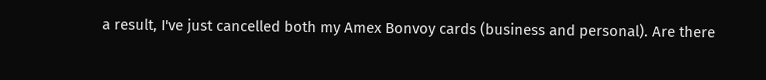a result, I've just cancelled both my Amex Bonvoy cards (business and personal). Are there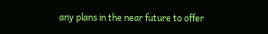any plans in the near future to offer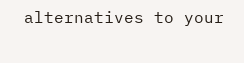alternatives to your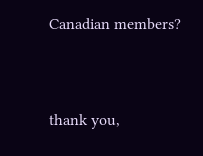Canadian members?


thank you,